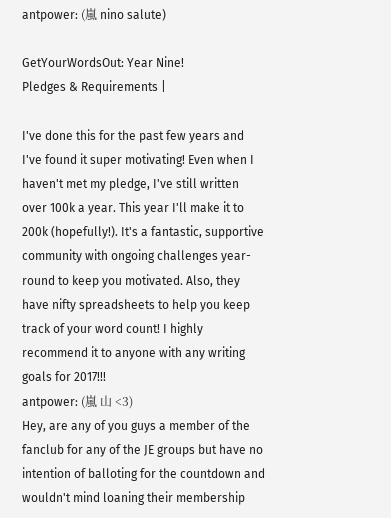antpower: (嵐 nino salute)

GetYourWordsOut: Year Nine!
Pledges & Requirements |

I've done this for the past few years and I've found it super motivating! Even when I haven't met my pledge, I've still written over 100k a year. This year I'll make it to 200k (hopefully!). It's a fantastic, supportive community with ongoing challenges year-round to keep you motivated. Also, they have nifty spreadsheets to help you keep track of your word count! I highly recommend it to anyone with any writing goals for 2017!!!
antpower: (嵐 山 <3)
Hey, are any of you guys a member of the fanclub for any of the JE groups but have no intention of balloting for the countdown and wouldn't mind loaning their membership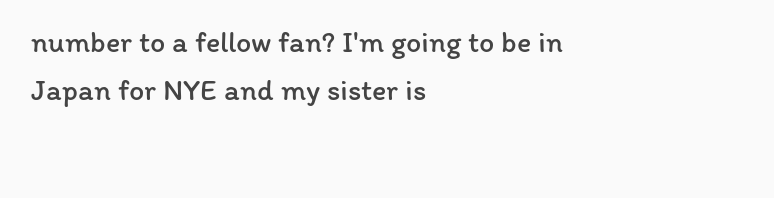number to a fellow fan? I'm going to be in Japan for NYE and my sister is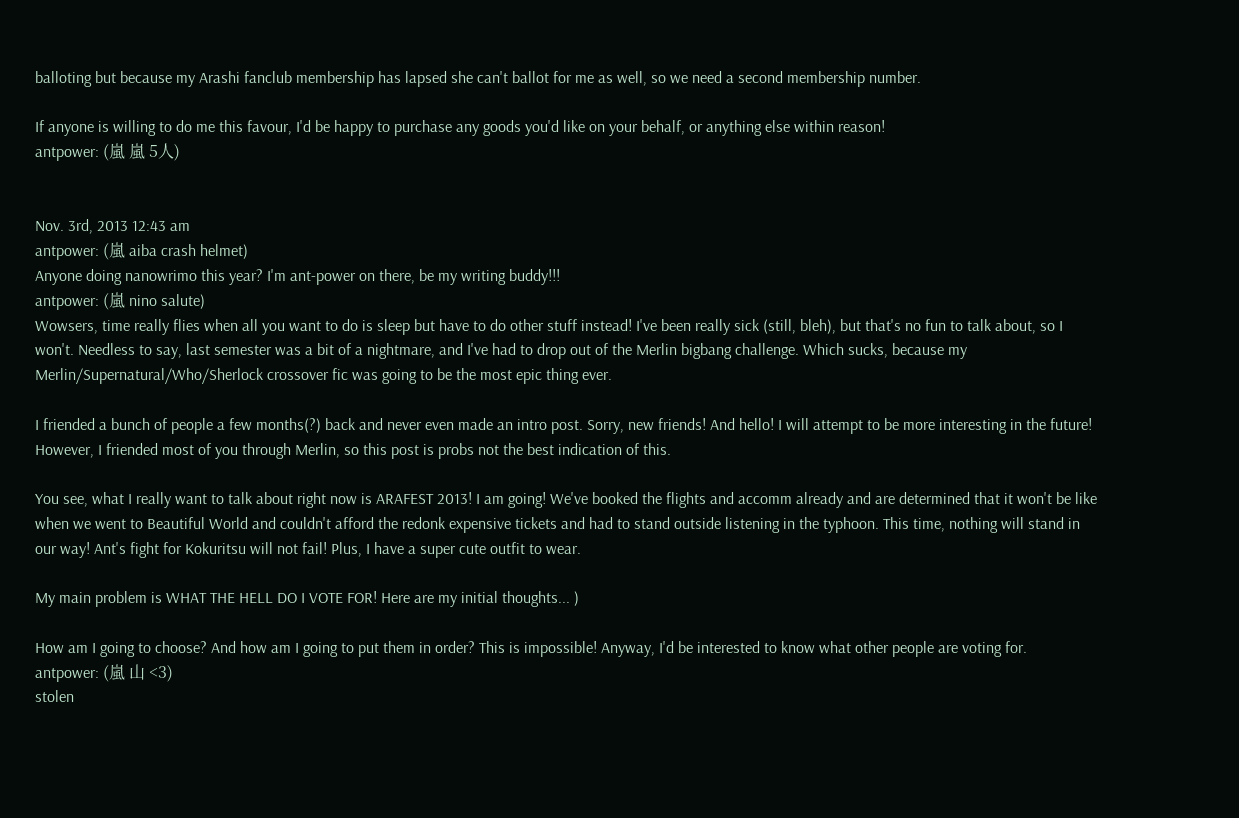balloting but because my Arashi fanclub membership has lapsed she can't ballot for me as well, so we need a second membership number.

If anyone is willing to do me this favour, I'd be happy to purchase any goods you'd like on your behalf, or anything else within reason!
antpower: (嵐 嵐 5人)


Nov. 3rd, 2013 12:43 am
antpower: (嵐 aiba crash helmet)
Anyone doing nanowrimo this year? I'm ant-power on there, be my writing buddy!!!
antpower: (嵐 nino salute)
Wowsers, time really flies when all you want to do is sleep but have to do other stuff instead! I've been really sick (still, bleh), but that's no fun to talk about, so I won't. Needless to say, last semester was a bit of a nightmare, and I've had to drop out of the Merlin bigbang challenge. Which sucks, because my Merlin/Supernatural/Who/Sherlock crossover fic was going to be the most epic thing ever.

I friended a bunch of people a few months(?) back and never even made an intro post. Sorry, new friends! And hello! I will attempt to be more interesting in the future! However, I friended most of you through Merlin, so this post is probs not the best indication of this.

You see, what I really want to talk about right now is ARAFEST 2013! I am going! We've booked the flights and accomm already and are determined that it won't be like when we went to Beautiful World and couldn't afford the redonk expensive tickets and had to stand outside listening in the typhoon. This time, nothing will stand in our way! Ant's fight for Kokuritsu will not fail! Plus, I have a super cute outfit to wear.

My main problem is WHAT THE HELL DO I VOTE FOR! Here are my initial thoughts... )

How am I going to choose? And how am I going to put them in order? This is impossible! Anyway, I'd be interested to know what other people are voting for.
antpower: (嵐 山 <3)
stolen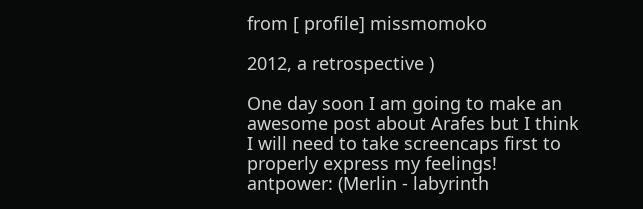from [ profile] missmomoko

2012, a retrospective )

One day soon I am going to make an awesome post about Arafes but I think I will need to take screencaps first to properly express my feelings!
antpower: (Merlin - labyrinth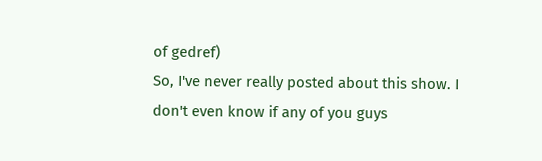of gedref)
So, I've never really posted about this show. I don't even know if any of you guys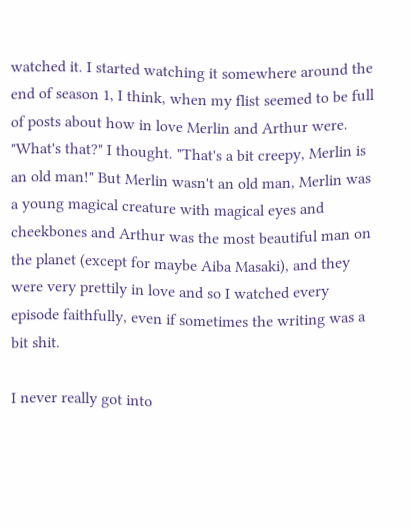watched it. I started watching it somewhere around the end of season 1, I think, when my flist seemed to be full of posts about how in love Merlin and Arthur were. "What's that?" I thought. "That's a bit creepy, Merlin is an old man!" But Merlin wasn't an old man, Merlin was a young magical creature with magical eyes and cheekbones and Arthur was the most beautiful man on the planet (except for maybe Aiba Masaki), and they were very prettily in love and so I watched every episode faithfully, even if sometimes the writing was a bit shit.

I never really got into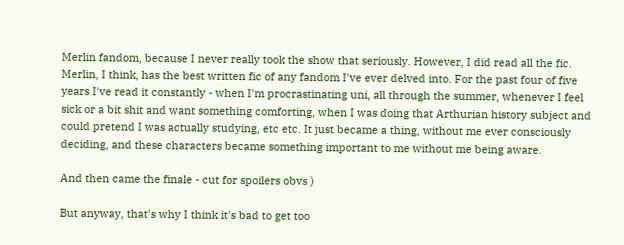Merlin fandom, because I never really took the show that seriously. However, I did read all the fic. Merlin, I think, has the best written fic of any fandom I've ever delved into. For the past four of five years I've read it constantly - when I'm procrastinating uni, all through the summer, whenever I feel sick or a bit shit and want something comforting, when I was doing that Arthurian history subject and could pretend I was actually studying, etc etc. It just became a thing, without me ever consciously deciding, and these characters became something important to me without me being aware.

And then came the finale - cut for spoilers obvs )

But anyway, that's why I think it's bad to get too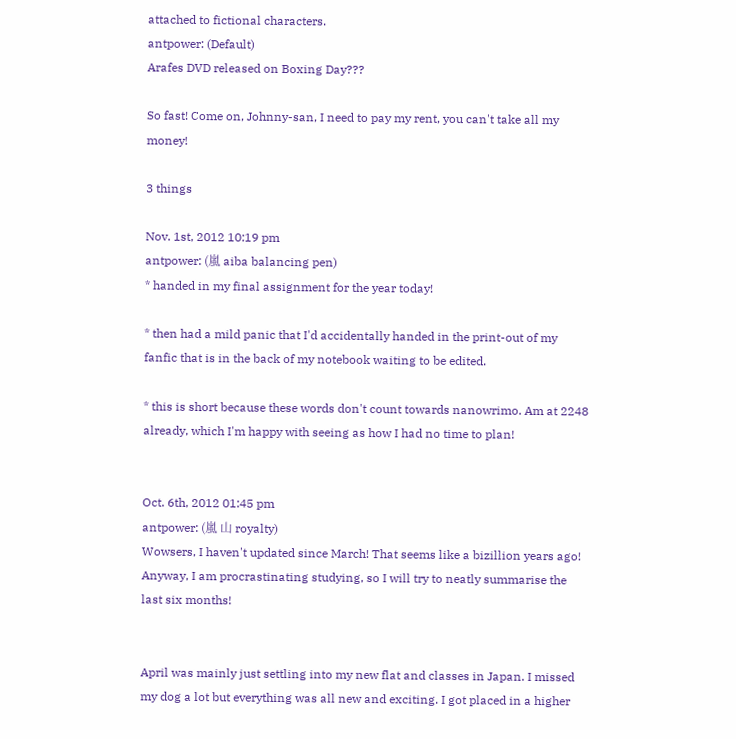attached to fictional characters.
antpower: (Default)
Arafes DVD released on Boxing Day???

So fast! Come on, Johnny-san, I need to pay my rent, you can't take all my money!

3 things

Nov. 1st, 2012 10:19 pm
antpower: (嵐 aiba balancing pen)
* handed in my final assignment for the year today!

* then had a mild panic that I'd accidentally handed in the print-out of my fanfic that is in the back of my notebook waiting to be edited.

* this is short because these words don't count towards nanowrimo. Am at 2248 already, which I'm happy with seeing as how I had no time to plan!


Oct. 6th, 2012 01:45 pm
antpower: (嵐 山 royalty)
Wowsers, I haven't updated since March! That seems like a bizillion years ago! Anyway, I am procrastinating studying, so I will try to neatly summarise the last six months!


April was mainly just settling into my new flat and classes in Japan. I missed my dog a lot but everything was all new and exciting. I got placed in a higher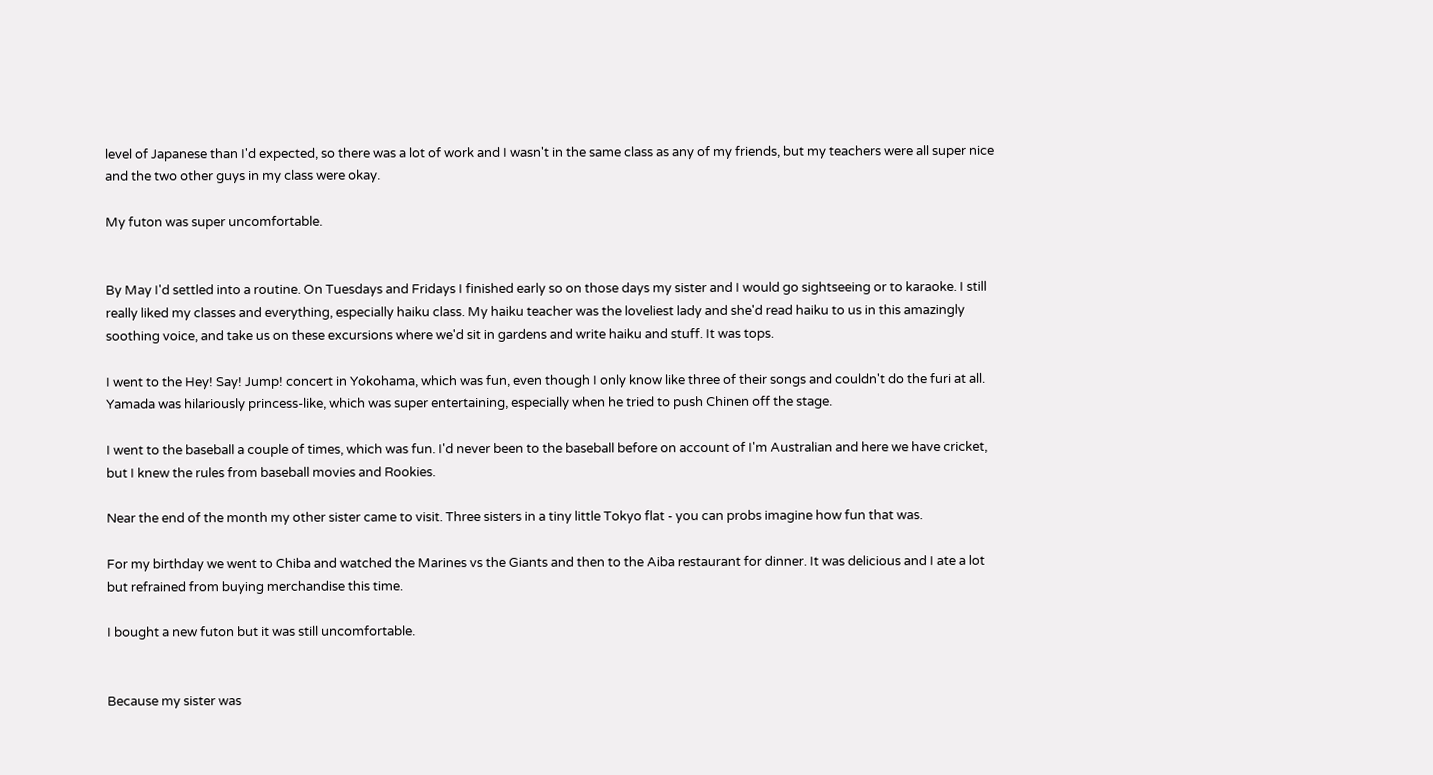level of Japanese than I'd expected, so there was a lot of work and I wasn't in the same class as any of my friends, but my teachers were all super nice and the two other guys in my class were okay.

My futon was super uncomfortable.


By May I'd settled into a routine. On Tuesdays and Fridays I finished early so on those days my sister and I would go sightseeing or to karaoke. I still really liked my classes and everything, especially haiku class. My haiku teacher was the loveliest lady and she'd read haiku to us in this amazingly soothing voice, and take us on these excursions where we'd sit in gardens and write haiku and stuff. It was tops.

I went to the Hey! Say! Jump! concert in Yokohama, which was fun, even though I only know like three of their songs and couldn't do the furi at all. Yamada was hilariously princess-like, which was super entertaining, especially when he tried to push Chinen off the stage.

I went to the baseball a couple of times, which was fun. I'd never been to the baseball before on account of I'm Australian and here we have cricket, but I knew the rules from baseball movies and Rookies.

Near the end of the month my other sister came to visit. Three sisters in a tiny little Tokyo flat - you can probs imagine how fun that was.

For my birthday we went to Chiba and watched the Marines vs the Giants and then to the Aiba restaurant for dinner. It was delicious and I ate a lot but refrained from buying merchandise this time.

I bought a new futon but it was still uncomfortable.


Because my sister was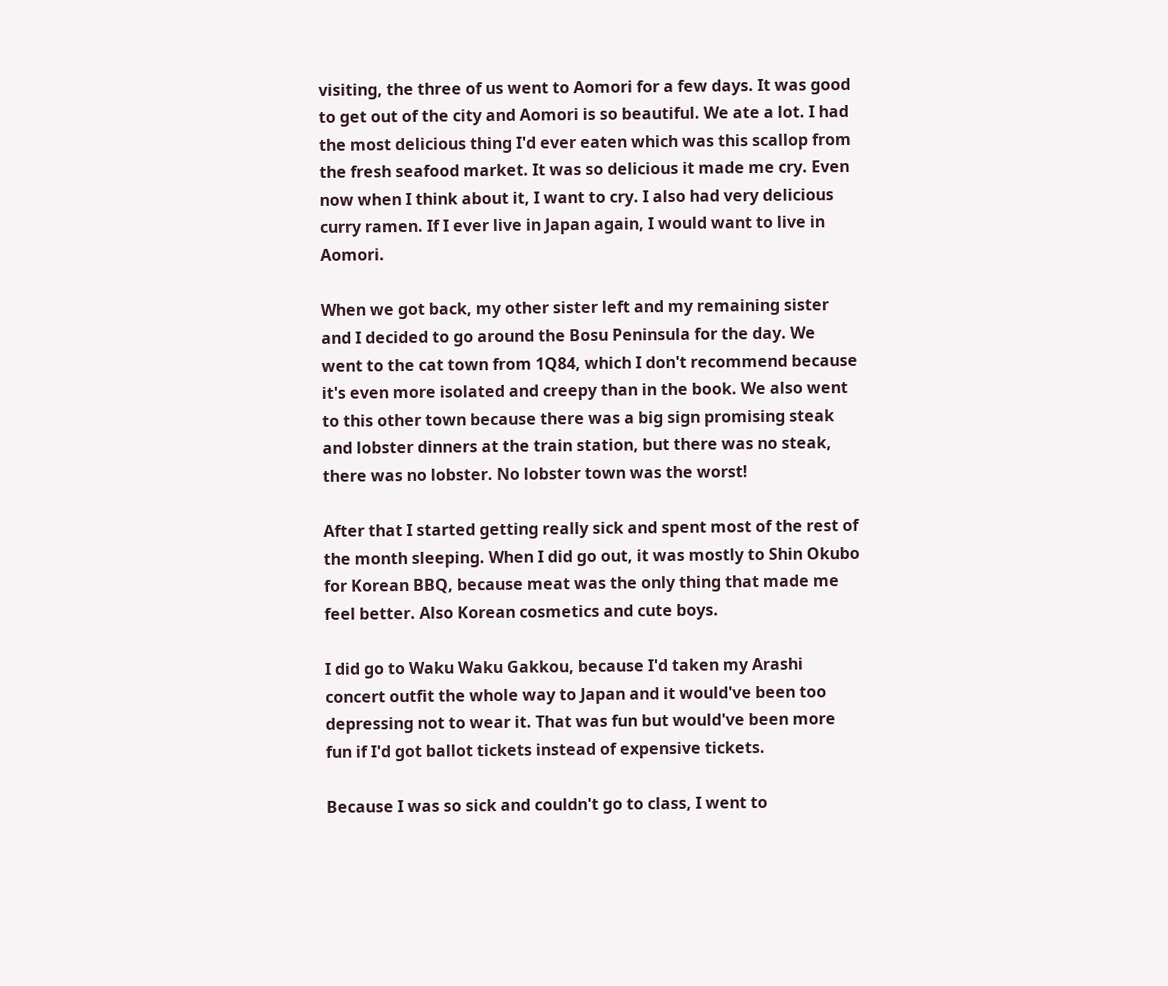visiting, the three of us went to Aomori for a few days. It was good to get out of the city and Aomori is so beautiful. We ate a lot. I had the most delicious thing I'd ever eaten which was this scallop from the fresh seafood market. It was so delicious it made me cry. Even now when I think about it, I want to cry. I also had very delicious curry ramen. If I ever live in Japan again, I would want to live in Aomori.

When we got back, my other sister left and my remaining sister and I decided to go around the Bosu Peninsula for the day. We went to the cat town from 1Q84, which I don't recommend because it's even more isolated and creepy than in the book. We also went to this other town because there was a big sign promising steak and lobster dinners at the train station, but there was no steak, there was no lobster. No lobster town was the worst!

After that I started getting really sick and spent most of the rest of the month sleeping. When I did go out, it was mostly to Shin Okubo for Korean BBQ, because meat was the only thing that made me feel better. Also Korean cosmetics and cute boys.

I did go to Waku Waku Gakkou, because I'd taken my Arashi concert outfit the whole way to Japan and it would've been too depressing not to wear it. That was fun but would've been more fun if I'd got ballot tickets instead of expensive tickets.

Because I was so sick and couldn't go to class, I went to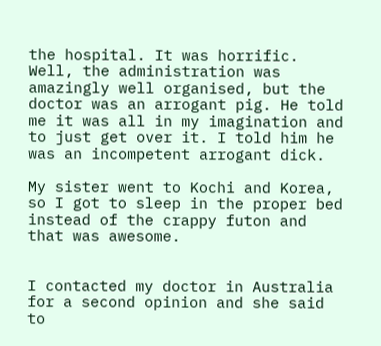the hospital. It was horrific. Well, the administration was amazingly well organised, but the doctor was an arrogant pig. He told me it was all in my imagination and to just get over it. I told him he was an incompetent arrogant dick.

My sister went to Kochi and Korea, so I got to sleep in the proper bed instead of the crappy futon and that was awesome.


I contacted my doctor in Australia for a second opinion and she said to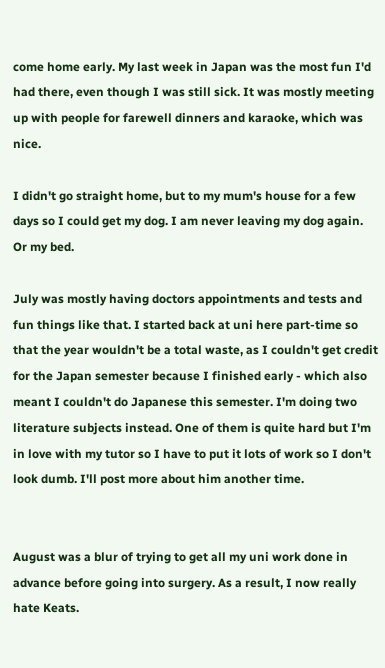come home early. My last week in Japan was the most fun I'd had there, even though I was still sick. It was mostly meeting up with people for farewell dinners and karaoke, which was nice.

I didn't go straight home, but to my mum's house for a few days so I could get my dog. I am never leaving my dog again. Or my bed.

July was mostly having doctors appointments and tests and fun things like that. I started back at uni here part-time so that the year wouldn't be a total waste, as I couldn't get credit for the Japan semester because I finished early - which also meant I couldn't do Japanese this semester. I'm doing two literature subjects instead. One of them is quite hard but I'm in love with my tutor so I have to put it lots of work so I don't look dumb. I'll post more about him another time.


August was a blur of trying to get all my uni work done in advance before going into surgery. As a result, I now really hate Keats.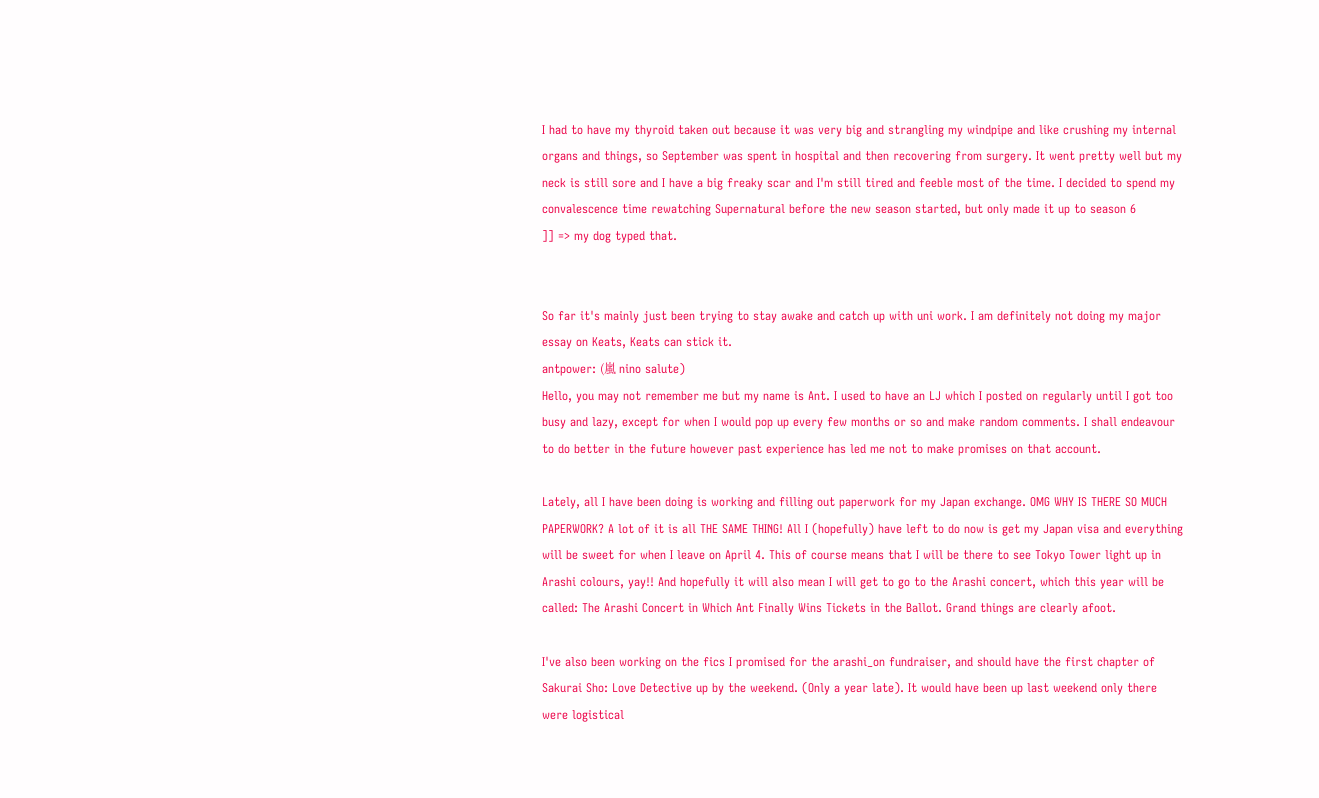I had to have my thyroid taken out because it was very big and strangling my windpipe and like crushing my internal organs and things, so September was spent in hospital and then recovering from surgery. It went pretty well but my neck is still sore and I have a big freaky scar and I'm still tired and feeble most of the time. I decided to spend my convalescence time rewatching Supernatural before the new season started, but only made it up to season 6
]] => my dog typed that.


So far it's mainly just been trying to stay awake and catch up with uni work. I am definitely not doing my major essay on Keats, Keats can stick it.
antpower: (嵐 nino salute)
Hello, you may not remember me but my name is Ant. I used to have an LJ which I posted on regularly until I got too busy and lazy, except for when I would pop up every few months or so and make random comments. I shall endeavour to do better in the future however past experience has led me not to make promises on that account.

Lately, all I have been doing is working and filling out paperwork for my Japan exchange. OMG WHY IS THERE SO MUCH PAPERWORK? A lot of it is all THE SAME THING! All I (hopefully) have left to do now is get my Japan visa and everything will be sweet for when I leave on April 4. This of course means that I will be there to see Tokyo Tower light up in Arashi colours, yay!! And hopefully it will also mean I will get to go to the Arashi concert, which this year will be called: The Arashi Concert in Which Ant Finally Wins Tickets in the Ballot. Grand things are clearly afoot.

I've also been working on the fics I promised for the arashi_on fundraiser, and should have the first chapter of Sakurai Sho: Love Detective up by the weekend. (Only a year late). It would have been up last weekend only there were logistical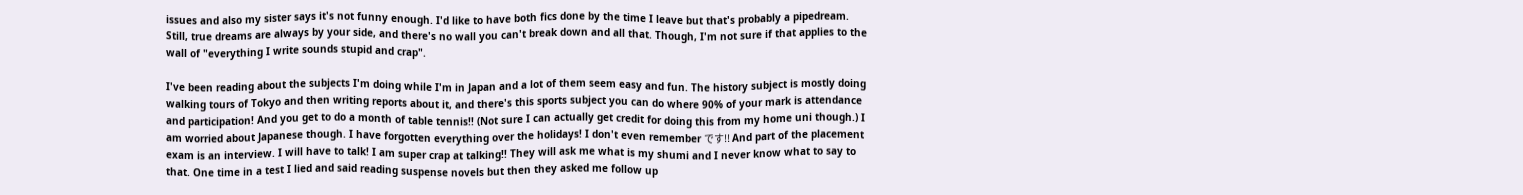issues and also my sister says it's not funny enough. I'd like to have both fics done by the time I leave but that's probably a pipedream. Still, true dreams are always by your side, and there's no wall you can't break down and all that. Though, I'm not sure if that applies to the wall of "everything I write sounds stupid and crap".

I've been reading about the subjects I'm doing while I'm in Japan and a lot of them seem easy and fun. The history subject is mostly doing walking tours of Tokyo and then writing reports about it, and there's this sports subject you can do where 90% of your mark is attendance and participation! And you get to do a month of table tennis!! (Not sure I can actually get credit for doing this from my home uni though.) I am worried about Japanese though. I have forgotten everything over the holidays! I don't even remember です!! And part of the placement exam is an interview. I will have to talk! I am super crap at talking!! They will ask me what is my shumi and I never know what to say to that. One time in a test I lied and said reading suspense novels but then they asked me follow up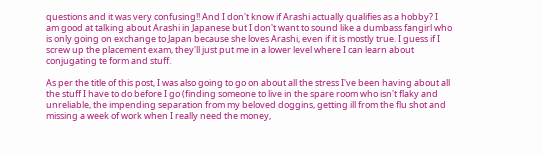questions and it was very confusing!! And I don't know if Arashi actually qualifies as a hobby? I am good at talking about Arashi in Japanese but I don't want to sound like a dumbass fangirl who is only going on exchange to Japan because she loves Arashi, even if it is mostly true. I guess if I screw up the placement exam, they'll just put me in a lower level where I can learn about conjugating te form and stuff.

As per the title of this post, I was also going to go on about all the stress I've been having about all the stuff I have to do before I go (finding someone to live in the spare room who isn't flaky and unreliable, the impending separation from my beloved doggins, getting ill from the flu shot and missing a week of work when I really need the money,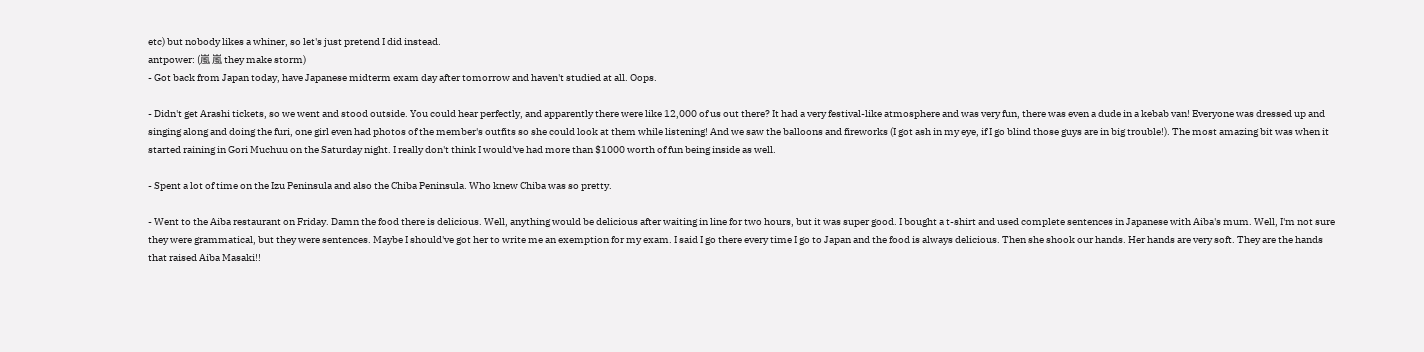etc) but nobody likes a whiner, so let's just pretend I did instead.
antpower: (嵐 嵐 they make storm)
- Got back from Japan today, have Japanese midterm exam day after tomorrow and haven't studied at all. Oops.

- Didn't get Arashi tickets, so we went and stood outside. You could hear perfectly, and apparently there were like 12,000 of us out there? It had a very festival-like atmosphere and was very fun, there was even a dude in a kebab van! Everyone was dressed up and singing along and doing the furi, one girl even had photos of the member's outfits so she could look at them while listening! And we saw the balloons and fireworks (I got ash in my eye, if I go blind those guys are in big trouble!). The most amazing bit was when it started raining in Gori Muchuu on the Saturday night. I really don't think I would've had more than $1000 worth of fun being inside as well.

- Spent a lot of time on the Izu Peninsula and also the Chiba Peninsula. Who knew Chiba was so pretty.

- Went to the Aiba restaurant on Friday. Damn the food there is delicious. Well, anything would be delicious after waiting in line for two hours, but it was super good. I bought a t-shirt and used complete sentences in Japanese with Aiba's mum. Well, I'm not sure they were grammatical, but they were sentences. Maybe I should've got her to write me an exemption for my exam. I said I go there every time I go to Japan and the food is always delicious. Then she shook our hands. Her hands are very soft. They are the hands that raised Aiba Masaki!!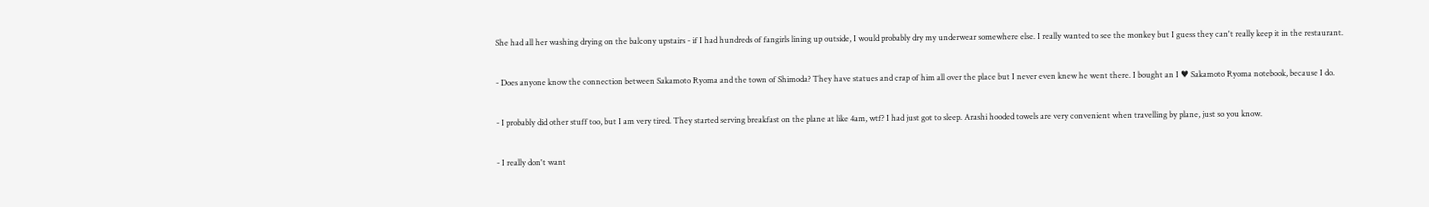She had all her washing drying on the balcony upstairs - if I had hundreds of fangirls lining up outside, I would probably dry my underwear somewhere else. I really wanted to see the monkey but I guess they can't really keep it in the restaurant.

- Does anyone know the connection between Sakamoto Ryoma and the town of Shimoda? They have statues and crap of him all over the place but I never even knew he went there. I bought an I ♥ Sakamoto Ryoma notebook, because I do.

- I probably did other stuff too, but I am very tired. They started serving breakfast on the plane at like 4am, wtf? I had just got to sleep. Arashi hooded towels are very convenient when travelling by plane, just so you know.

- I really don't want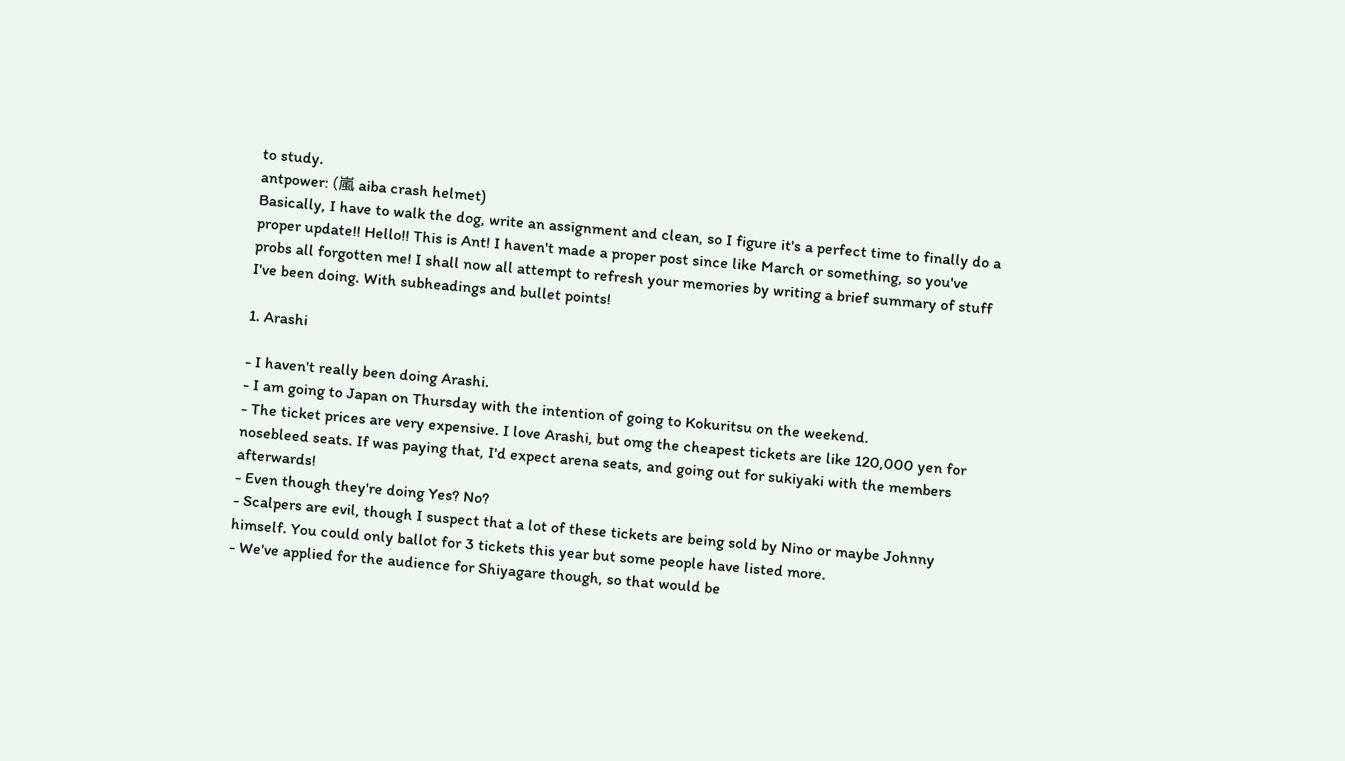to study.
antpower: (嵐 aiba crash helmet)
Basically, I have to walk the dog, write an assignment and clean, so I figure it's a perfect time to finally do a proper update!! Hello!! This is Ant! I haven't made a proper post since like March or something, so you've probs all forgotten me! I shall now all attempt to refresh your memories by writing a brief summary of stuff I've been doing. With subheadings and bullet points!

1. Arashi

- I haven't really been doing Arashi.
- I am going to Japan on Thursday with the intention of going to Kokuritsu on the weekend.
- The ticket prices are very expensive. I love Arashi, but omg the cheapest tickets are like 120,000 yen for nosebleed seats. If was paying that, I'd expect arena seats, and going out for sukiyaki with the members afterwards!
- Even though they're doing Yes? No?
- Scalpers are evil, though I suspect that a lot of these tickets are being sold by Nino or maybe Johnny himself. You could only ballot for 3 tickets this year but some people have listed more.
- We've applied for the audience for Shiyagare though, so that would be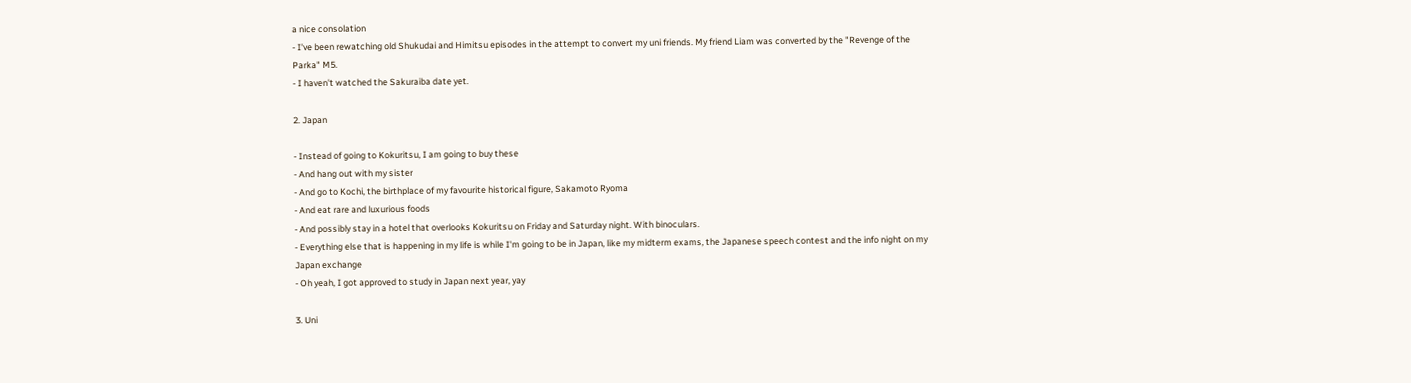a nice consolation
- I've been rewatching old Shukudai and Himitsu episodes in the attempt to convert my uni friends. My friend Liam was converted by the "Revenge of the Parka" M5.
- I haven't watched the Sakuraiba date yet.

2. Japan

- Instead of going to Kokuritsu, I am going to buy these
- And hang out with my sister
- And go to Kochi, the birthplace of my favourite historical figure, Sakamoto Ryoma
- And eat rare and luxurious foods
- And possibly stay in a hotel that overlooks Kokuritsu on Friday and Saturday night. With binoculars.
- Everything else that is happening in my life is while I'm going to be in Japan, like my midterm exams, the Japanese speech contest and the info night on my Japan exchange
- Oh yeah, I got approved to study in Japan next year, yay

3. Uni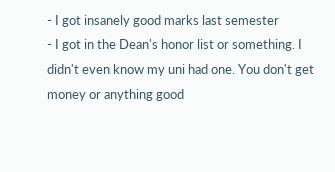- I got insanely good marks last semester
- I got in the Dean's honor list or something. I didn't even know my uni had one. You don't get money or anything good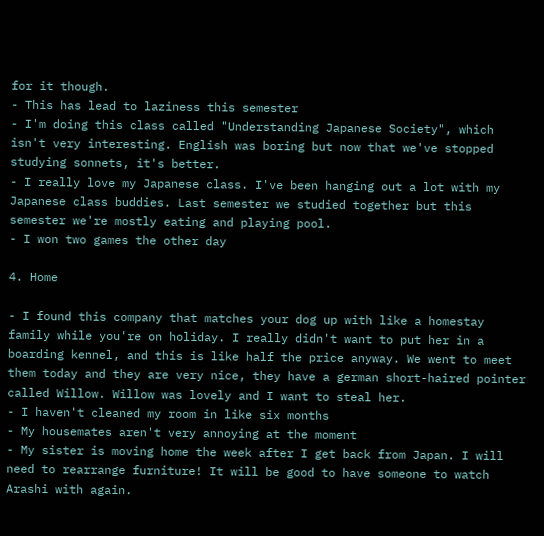for it though.
- This has lead to laziness this semester
- I'm doing this class called "Understanding Japanese Society", which isn't very interesting. English was boring but now that we've stopped studying sonnets, it's better.
- I really love my Japanese class. I've been hanging out a lot with my Japanese class buddies. Last semester we studied together but this semester we're mostly eating and playing pool.
- I won two games the other day

4. Home

- I found this company that matches your dog up with like a homestay family while you're on holiday. I really didn't want to put her in a boarding kennel, and this is like half the price anyway. We went to meet them today and they are very nice, they have a german short-haired pointer called Willow. Willow was lovely and I want to steal her.
- I haven't cleaned my room in like six months
- My housemates aren't very annoying at the moment
- My sister is moving home the week after I get back from Japan. I will need to rearrange furniture! It will be good to have someone to watch Arashi with again.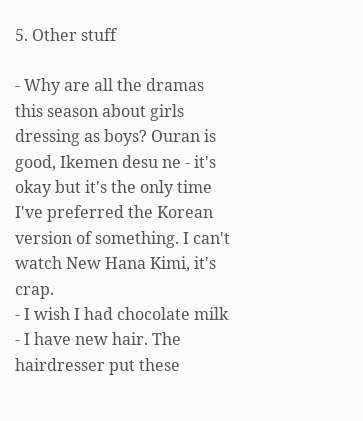5. Other stuff

- Why are all the dramas this season about girls dressing as boys? Ouran is good, Ikemen desu ne - it's okay but it's the only time I've preferred the Korean version of something. I can't watch New Hana Kimi, it's crap.
- I wish I had chocolate milk
- I have new hair. The hairdresser put these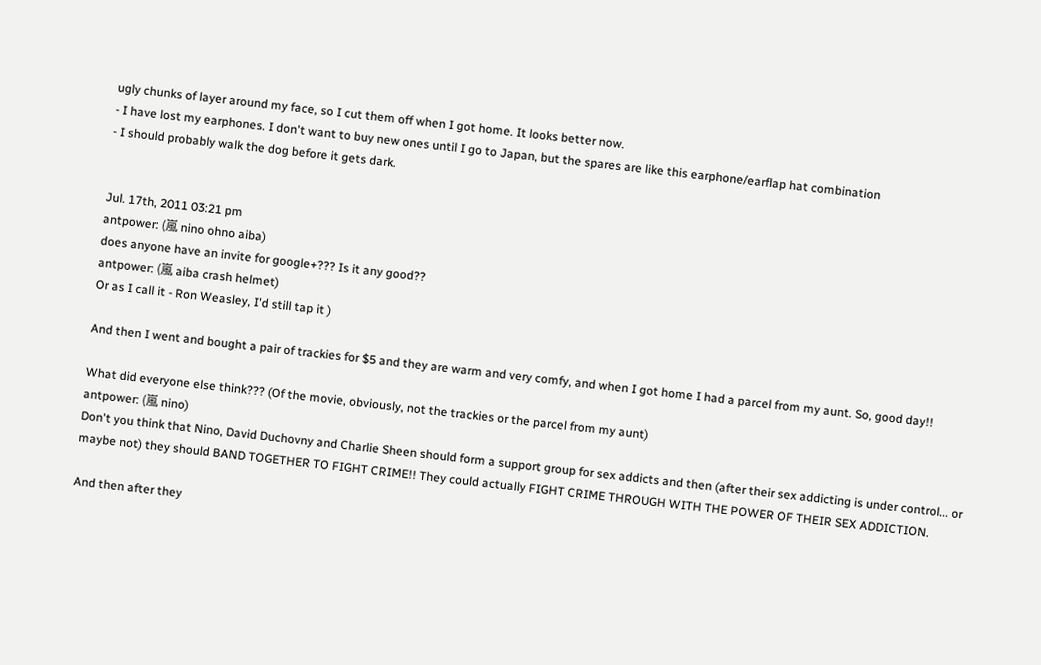ugly chunks of layer around my face, so I cut them off when I got home. It looks better now.
- I have lost my earphones. I don't want to buy new ones until I go to Japan, but the spares are like this earphone/earflap hat combination
- I should probably walk the dog before it gets dark.


Jul. 17th, 2011 03:21 pm
antpower: (嵐 nino ohno aiba)
does anyone have an invite for google+??? Is it any good??
antpower: (嵐 aiba crash helmet)
Or as I call it - Ron Weasley, I'd still tap it )

And then I went and bought a pair of trackies for $5 and they are warm and very comfy, and when I got home I had a parcel from my aunt. So, good day!!

What did everyone else think??? (Of the movie, obviously, not the trackies or the parcel from my aunt)
antpower: (嵐 nino)
Don't you think that Nino, David Duchovny and Charlie Sheen should form a support group for sex addicts and then (after their sex addicting is under control... or maybe not) they should BAND TOGETHER TO FIGHT CRIME!! They could actually FIGHT CRIME THROUGH WITH THE POWER OF THEIR SEX ADDICTION.

And then after they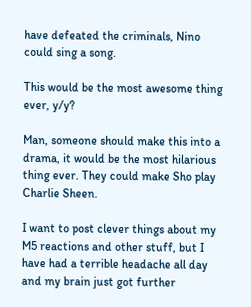have defeated the criminals, Nino could sing a song.

This would be the most awesome thing ever, y/y?

Man, someone should make this into a drama, it would be the most hilarious thing ever. They could make Sho play Charlie Sheen.

I want to post clever things about my M5 reactions and other stuff, but I have had a terrible headache all day and my brain just got further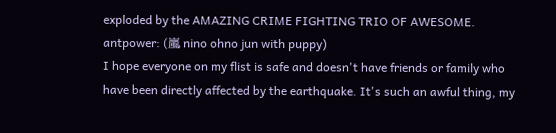exploded by the AMAZING CRIME FIGHTING TRIO OF AWESOME.
antpower: (嵐 nino ohno jun with puppy)
I hope everyone on my flist is safe and doesn't have friends or family who have been directly affected by the earthquake. It's such an awful thing, my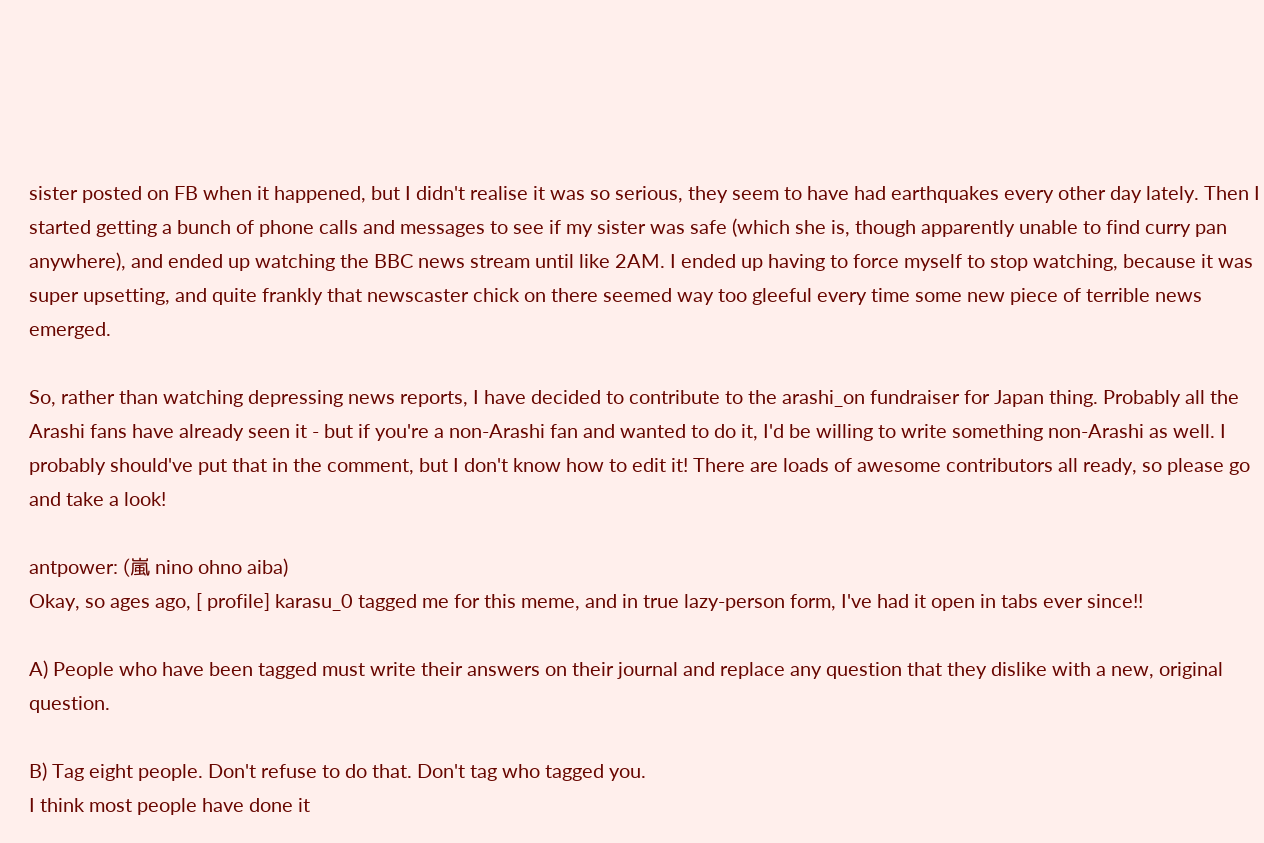sister posted on FB when it happened, but I didn't realise it was so serious, they seem to have had earthquakes every other day lately. Then I started getting a bunch of phone calls and messages to see if my sister was safe (which she is, though apparently unable to find curry pan anywhere), and ended up watching the BBC news stream until like 2AM. I ended up having to force myself to stop watching, because it was super upsetting, and quite frankly that newscaster chick on there seemed way too gleeful every time some new piece of terrible news emerged.

So, rather than watching depressing news reports, I have decided to contribute to the arashi_on fundraiser for Japan thing. Probably all the Arashi fans have already seen it - but if you're a non-Arashi fan and wanted to do it, I'd be willing to write something non-Arashi as well. I probably should've put that in the comment, but I don't know how to edit it! There are loads of awesome contributors all ready, so please go and take a look!

antpower: (嵐 nino ohno aiba)
Okay, so ages ago, [ profile] karasu_0 tagged me for this meme, and in true lazy-person form, I've had it open in tabs ever since!!

A) People who have been tagged must write their answers on their journal and replace any question that they dislike with a new, original question.

B) Tag eight people. Don't refuse to do that. Don't tag who tagged you.
I think most people have done it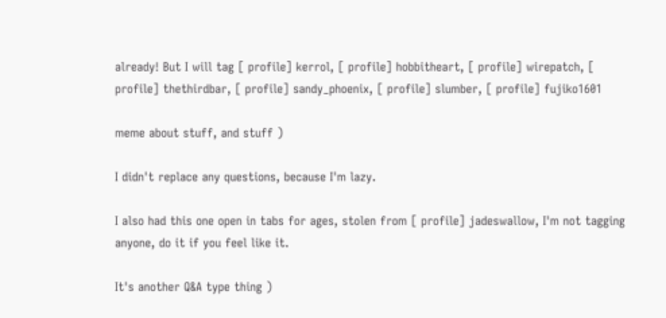already! But I will tag [ profile] kerrol, [ profile] hobbitheart, [ profile] wirepatch, [ profile] thethirdbar, [ profile] sandy_phoenix, [ profile] slumber, [ profile] fujiko1601

meme about stuff, and stuff )

I didn't replace any questions, because I'm lazy.

I also had this one open in tabs for ages, stolen from [ profile] jadeswallow, I'm not tagging anyone, do it if you feel like it.

It's another Q&A type thing )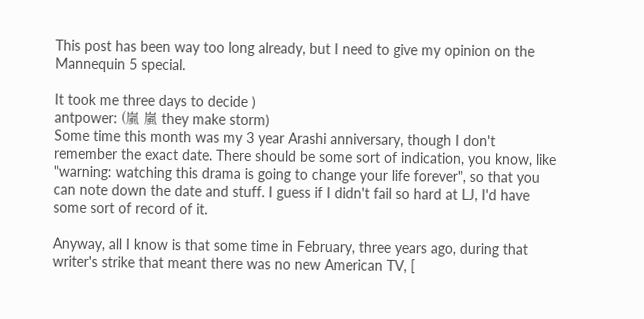This post has been way too long already, but I need to give my opinion on the Mannequin 5 special.

It took me three days to decide )
antpower: (嵐 嵐 they make storm)
Some time this month was my 3 year Arashi anniversary, though I don't remember the exact date. There should be some sort of indication, you know, like "warning: watching this drama is going to change your life forever", so that you can note down the date and stuff. I guess if I didn't fail so hard at LJ, I'd have some sort of record of it.

Anyway, all I know is that some time in February, three years ago, during that writer's strike that meant there was no new American TV, [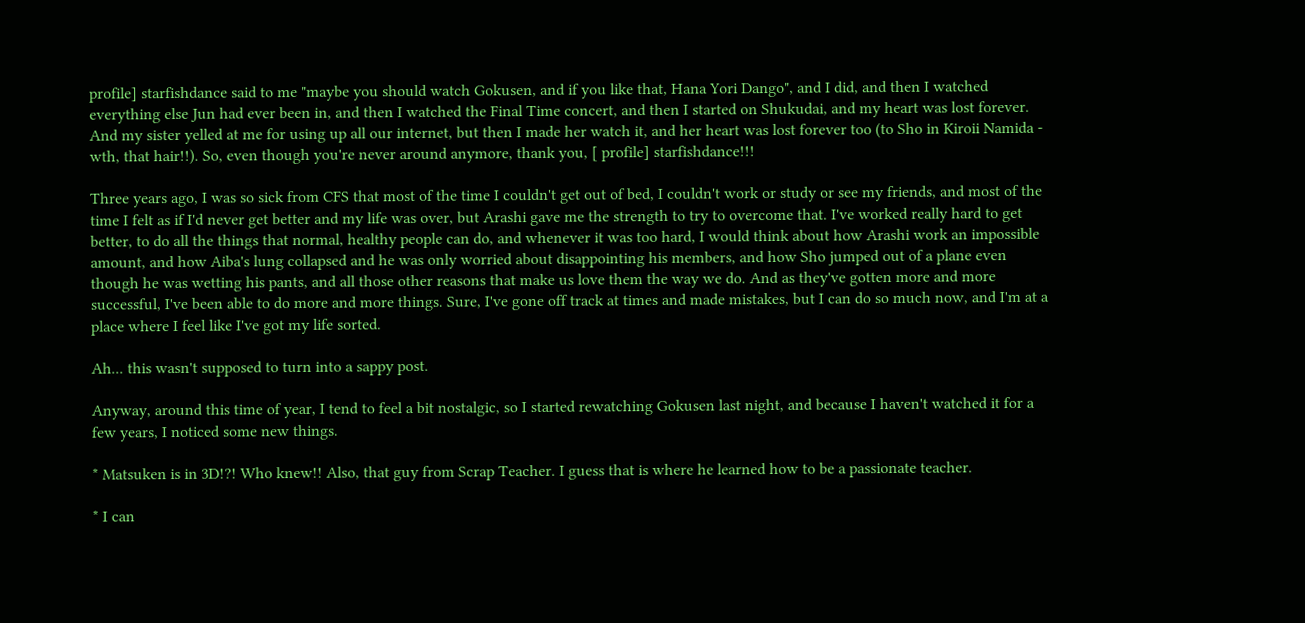profile] starfishdance said to me "maybe you should watch Gokusen, and if you like that, Hana Yori Dango", and I did, and then I watched everything else Jun had ever been in, and then I watched the Final Time concert, and then I started on Shukudai, and my heart was lost forever. And my sister yelled at me for using up all our internet, but then I made her watch it, and her heart was lost forever too (to Sho in Kiroii Namida - wth, that hair!!). So, even though you're never around anymore, thank you, [ profile] starfishdance!!!

Three years ago, I was so sick from CFS that most of the time I couldn't get out of bed, I couldn't work or study or see my friends, and most of the time I felt as if I'd never get better and my life was over, but Arashi gave me the strength to try to overcome that. I've worked really hard to get better, to do all the things that normal, healthy people can do, and whenever it was too hard, I would think about how Arashi work an impossible amount, and how Aiba's lung collapsed and he was only worried about disappointing his members, and how Sho jumped out of a plane even though he was wetting his pants, and all those other reasons that make us love them the way we do. And as they've gotten more and more successful, I've been able to do more and more things. Sure, I've gone off track at times and made mistakes, but I can do so much now, and I'm at a place where I feel like I've got my life sorted.

Ah... this wasn't supposed to turn into a sappy post.

Anyway, around this time of year, I tend to feel a bit nostalgic, so I started rewatching Gokusen last night, and because I haven't watched it for a few years, I noticed some new things.

* Matsuken is in 3D!?! Who knew!! Also, that guy from Scrap Teacher. I guess that is where he learned how to be a passionate teacher.

* I can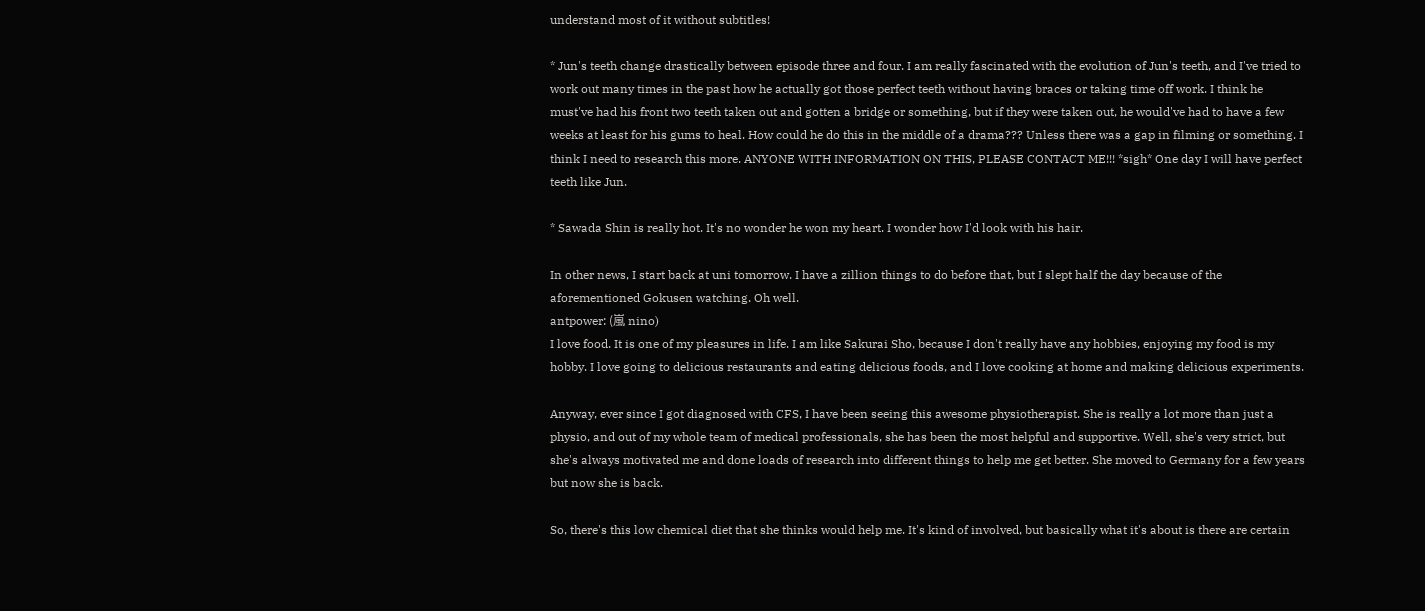understand most of it without subtitles!

* Jun's teeth change drastically between episode three and four. I am really fascinated with the evolution of Jun's teeth, and I've tried to work out many times in the past how he actually got those perfect teeth without having braces or taking time off work. I think he must've had his front two teeth taken out and gotten a bridge or something, but if they were taken out, he would've had to have a few weeks at least for his gums to heal. How could he do this in the middle of a drama??? Unless there was a gap in filming or something. I think I need to research this more. ANYONE WITH INFORMATION ON THIS, PLEASE CONTACT ME!!! *sigh* One day I will have perfect teeth like Jun.

* Sawada Shin is really hot. It's no wonder he won my heart. I wonder how I'd look with his hair.

In other news, I start back at uni tomorrow. I have a zillion things to do before that, but I slept half the day because of the aforementioned Gokusen watching. Oh well.
antpower: (嵐 nino)
I love food. It is one of my pleasures in life. I am like Sakurai Sho, because I don't really have any hobbies, enjoying my food is my hobby. I love going to delicious restaurants and eating delicious foods, and I love cooking at home and making delicious experiments.

Anyway, ever since I got diagnosed with CFS, I have been seeing this awesome physiotherapist. She is really a lot more than just a physio, and out of my whole team of medical professionals, she has been the most helpful and supportive. Well, she's very strict, but she's always motivated me and done loads of research into different things to help me get better. She moved to Germany for a few years but now she is back.

So, there's this low chemical diet that she thinks would help me. It's kind of involved, but basically what it's about is there are certain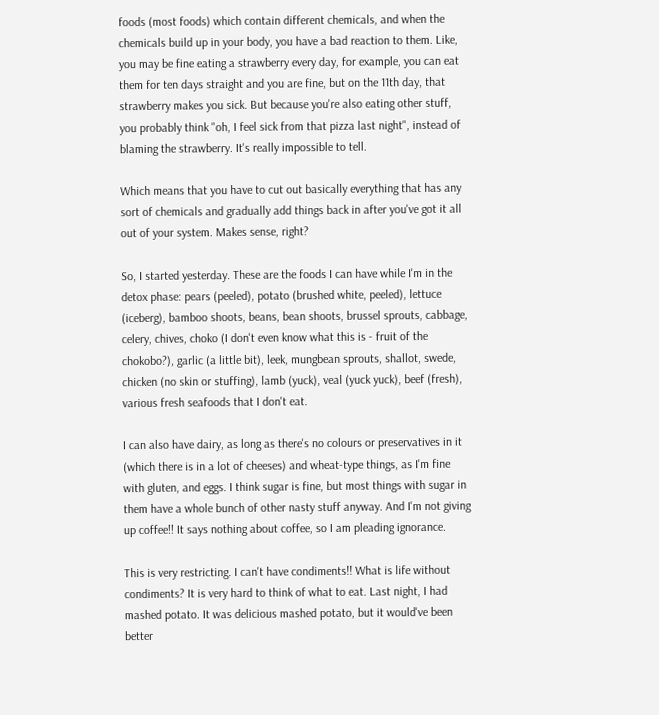foods (most foods) which contain different chemicals, and when the chemicals build up in your body, you have a bad reaction to them. Like, you may be fine eating a strawberry every day, for example, you can eat them for ten days straight and you are fine, but on the 11th day, that strawberry makes you sick. But because you're also eating other stuff, you probably think "oh, I feel sick from that pizza last night", instead of blaming the strawberry. It's really impossible to tell.

Which means that you have to cut out basically everything that has any sort of chemicals and gradually add things back in after you've got it all out of your system. Makes sense, right?

So, I started yesterday. These are the foods I can have while I'm in the detox phase: pears (peeled), potato (brushed white, peeled), lettuce (iceberg), bamboo shoots, beans, bean shoots, brussel sprouts, cabbage, celery, chives, choko (I don't even know what this is - fruit of the chokobo?), garlic (a little bit), leek, mungbean sprouts, shallot, swede, chicken (no skin or stuffing), lamb (yuck), veal (yuck yuck), beef (fresh), various fresh seafoods that I don't eat.

I can also have dairy, as long as there's no colours or preservatives in it (which there is in a lot of cheeses) and wheat-type things, as I'm fine with gluten, and eggs. I think sugar is fine, but most things with sugar in them have a whole bunch of other nasty stuff anyway. And I'm not giving up coffee!! It says nothing about coffee, so I am pleading ignorance.

This is very restricting. I can't have condiments!! What is life without condiments? It is very hard to think of what to eat. Last night, I had mashed potato. It was delicious mashed potato, but it would've been better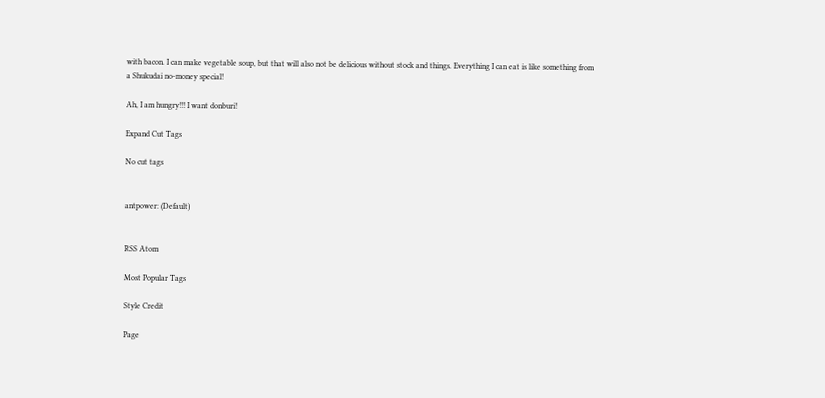with bacon. I can make vegetable soup, but that will also not be delicious without stock and things. Everything I can eat is like something from a Shukudai no-money special!

Ah, I am hungry!!! I want donburi!

Expand Cut Tags

No cut tags


antpower: (Default)


RSS Atom

Most Popular Tags

Style Credit

Page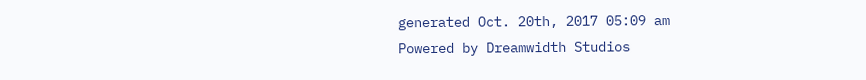generated Oct. 20th, 2017 05:09 am
Powered by Dreamwidth Studios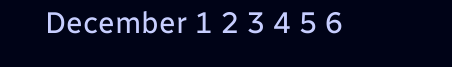December 1 2 3 4 5 6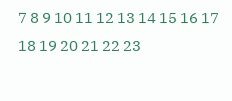7 8 9 10 11 12 13 14 15 16 17 18 19 20 21 22 23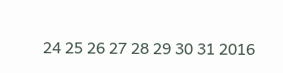24 25 26 27 28 29 30 31 2016